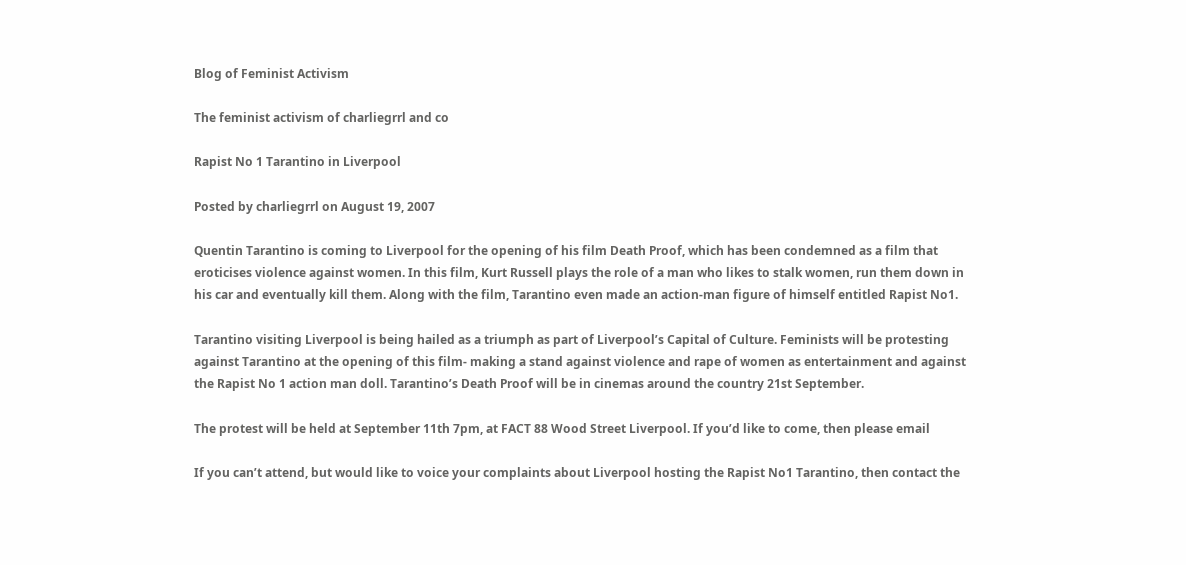Blog of Feminist Activism

The feminist activism of charliegrrl and co

Rapist No 1 Tarantino in Liverpool

Posted by charliegrrl on August 19, 2007

Quentin Tarantino is coming to Liverpool for the opening of his film Death Proof, which has been condemned as a film that eroticises violence against women. In this film, Kurt Russell plays the role of a man who likes to stalk women, run them down in his car and eventually kill them. Along with the film, Tarantino even made an action-man figure of himself entitled Rapist No1.

Tarantino visiting Liverpool is being hailed as a triumph as part of Liverpool’s Capital of Culture. Feminists will be protesting against Tarantino at the opening of this film- making a stand against violence and rape of women as entertainment and against the Rapist No 1 action man doll. Tarantino’s Death Proof will be in cinemas around the country 21st September.

The protest will be held at September 11th 7pm, at FACT 88 Wood Street Liverpool. If you’d like to come, then please email

If you can’t attend, but would like to voice your complaints about Liverpool hosting the Rapist No1 Tarantino, then contact the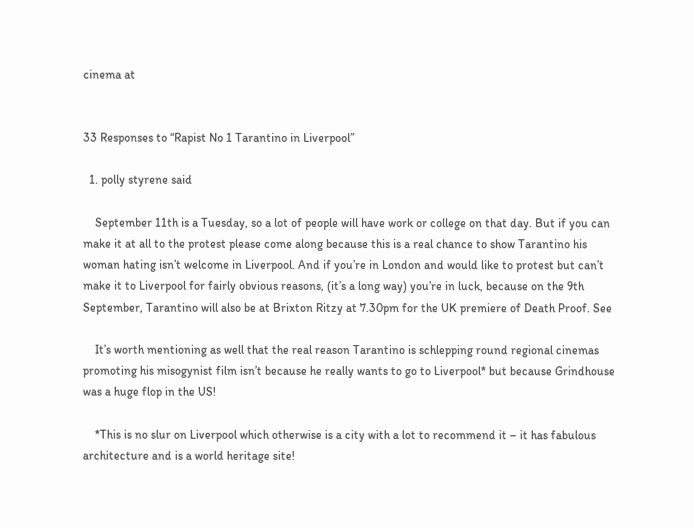cinema at


33 Responses to “Rapist No 1 Tarantino in Liverpool”

  1. polly styrene said

    September 11th is a Tuesday, so a lot of people will have work or college on that day. But if you can make it at all to the protest please come along because this is a real chance to show Tarantino his woman hating isn’t welcome in Liverpool. And if you’re in London and would like to protest but can’t make it to Liverpool for fairly obvious reasons, (it’s a long way) you’re in luck, because on the 9th September, Tarantino will also be at Brixton Ritzy at 7.30pm for the UK premiere of Death Proof. See

    It’s worth mentioning as well that the real reason Tarantino is schlepping round regional cinemas promoting his misogynist film isn’t because he really wants to go to Liverpool* but because Grindhouse was a huge flop in the US!

    *This is no slur on Liverpool which otherwise is a city with a lot to recommend it – it has fabulous architecture and is a world heritage site!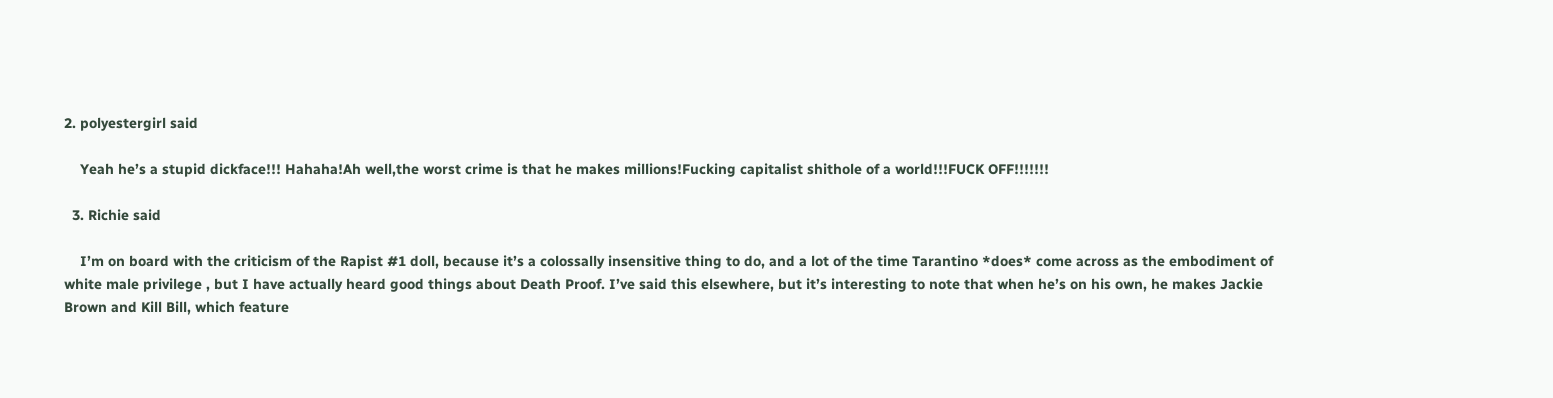2. polyestergirl said

    Yeah he’s a stupid dickface!!! Hahaha!Ah well,the worst crime is that he makes millions!Fucking capitalist shithole of a world!!!FUCK OFF!!!!!!!

  3. Richie said

    I’m on board with the criticism of the Rapist #1 doll, because it’s a colossally insensitive thing to do, and a lot of the time Tarantino *does* come across as the embodiment of white male privilege , but I have actually heard good things about Death Proof. I’ve said this elsewhere, but it’s interesting to note that when he’s on his own, he makes Jackie Brown and Kill Bill, which feature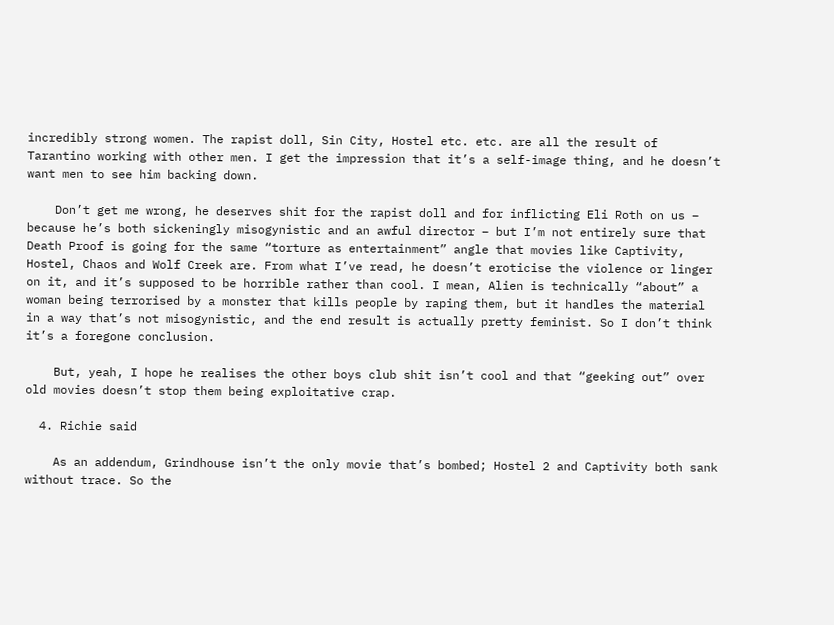incredibly strong women. The rapist doll, Sin City, Hostel etc. etc. are all the result of Tarantino working with other men. I get the impression that it’s a self-image thing, and he doesn’t want men to see him backing down.

    Don’t get me wrong, he deserves shit for the rapist doll and for inflicting Eli Roth on us – because he’s both sickeningly misogynistic and an awful director – but I’m not entirely sure that Death Proof is going for the same “torture as entertainment” angle that movies like Captivity, Hostel, Chaos and Wolf Creek are. From what I’ve read, he doesn’t eroticise the violence or linger on it, and it’s supposed to be horrible rather than cool. I mean, Alien is technically “about” a woman being terrorised by a monster that kills people by raping them, but it handles the material in a way that’s not misogynistic, and the end result is actually pretty feminist. So I don’t think it’s a foregone conclusion.

    But, yeah, I hope he realises the other boys club shit isn’t cool and that “geeking out” over old movies doesn’t stop them being exploitative crap.

  4. Richie said

    As an addendum, Grindhouse isn’t the only movie that’s bombed; Hostel 2 and Captivity both sank without trace. So the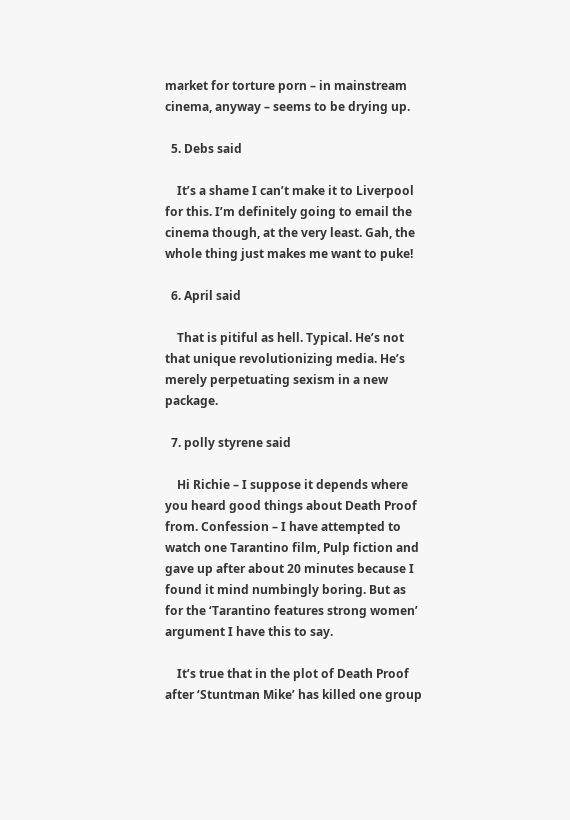market for torture porn – in mainstream cinema, anyway – seems to be drying up.

  5. Debs said

    It’s a shame I can’t make it to Liverpool for this. I’m definitely going to email the cinema though, at the very least. Gah, the whole thing just makes me want to puke!

  6. April said

    That is pitiful as hell. Typical. He’s not that unique revolutionizing media. He’s merely perpetuating sexism in a new package.

  7. polly styrene said

    Hi Richie – I suppose it depends where you heard good things about Death Proof from. Confession – I have attempted to watch one Tarantino film, Pulp fiction and gave up after about 20 minutes because I found it mind numbingly boring. But as for the ‘Tarantino features strong women’ argument I have this to say.

    It’s true that in the plot of Death Proof after ‘Stuntman Mike’ has killed one group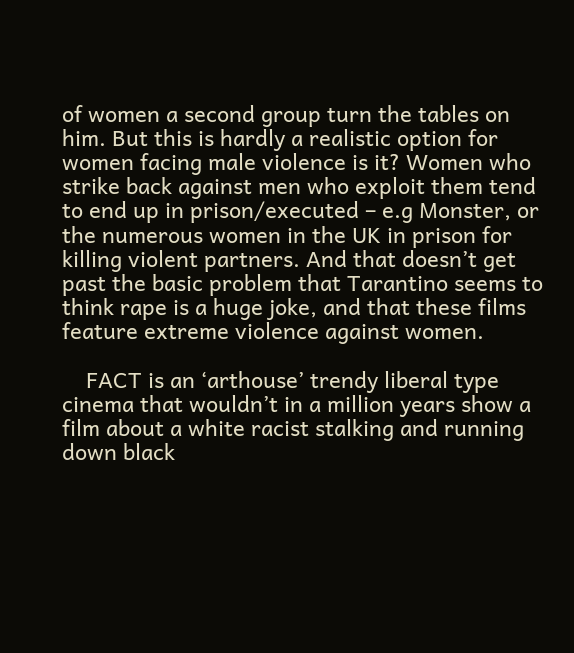of women a second group turn the tables on him. But this is hardly a realistic option for women facing male violence is it? Women who strike back against men who exploit them tend to end up in prison/executed – e.g Monster, or the numerous women in the UK in prison for killing violent partners. And that doesn’t get past the basic problem that Tarantino seems to think rape is a huge joke, and that these films feature extreme violence against women.

    FACT is an ‘arthouse’ trendy liberal type cinema that wouldn’t in a million years show a film about a white racist stalking and running down black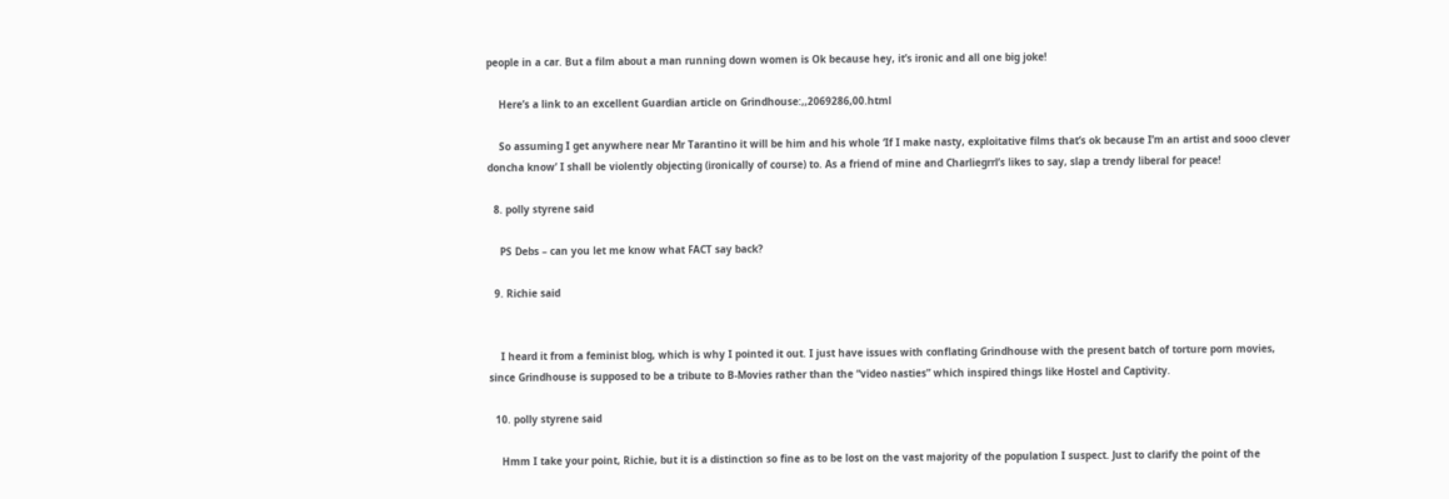people in a car. But a film about a man running down women is Ok because hey, it’s ironic and all one big joke!

    Here’s a link to an excellent Guardian article on Grindhouse:,,2069286,00.html

    So assuming I get anywhere near Mr Tarantino it will be him and his whole ‘If I make nasty, exploitative films that’s ok because I’m an artist and sooo clever doncha know’ I shall be violently objecting (ironically of course) to. As a friend of mine and Charliegrrl’s likes to say, slap a trendy liberal for peace!

  8. polly styrene said

    PS Debs – can you let me know what FACT say back?

  9. Richie said


    I heard it from a feminist blog, which is why I pointed it out. I just have issues with conflating Grindhouse with the present batch of torture porn movies, since Grindhouse is supposed to be a tribute to B-Movies rather than the “video nasties” which inspired things like Hostel and Captivity.

  10. polly styrene said

    Hmm I take your point, Richie, but it is a distinction so fine as to be lost on the vast majority of the population I suspect. Just to clarify the point of the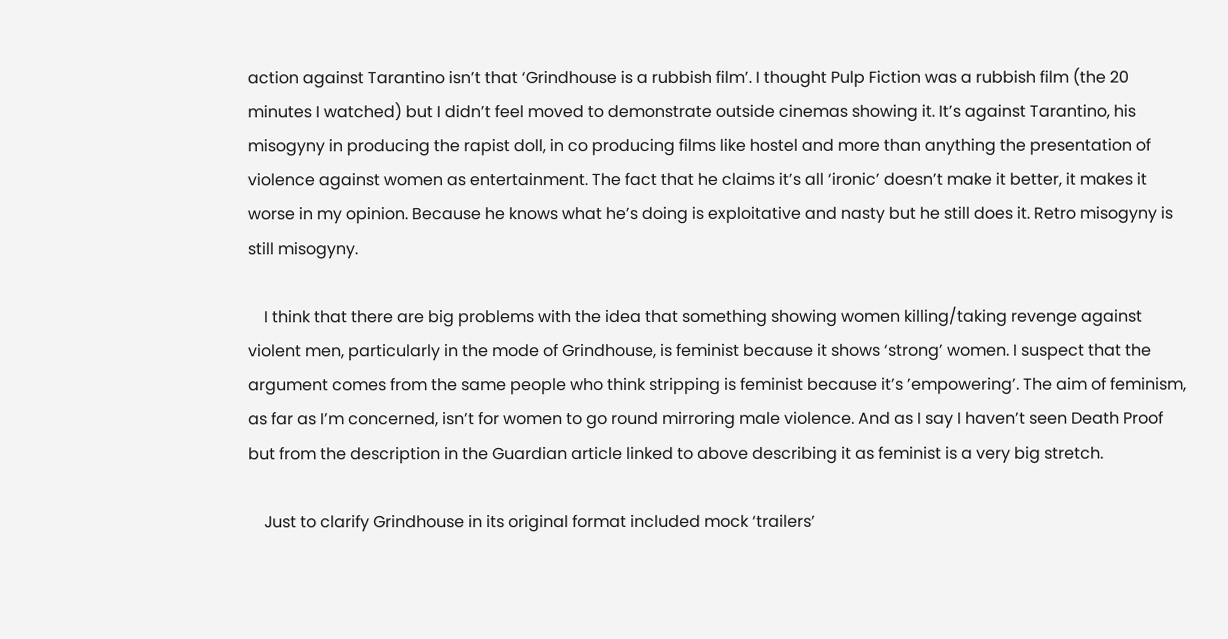action against Tarantino isn’t that ‘Grindhouse is a rubbish film’. I thought Pulp Fiction was a rubbish film (the 20 minutes I watched) but I didn’t feel moved to demonstrate outside cinemas showing it. It’s against Tarantino, his misogyny in producing the rapist doll, in co producing films like hostel and more than anything the presentation of violence against women as entertainment. The fact that he claims it’s all ‘ironic’ doesn’t make it better, it makes it worse in my opinion. Because he knows what he’s doing is exploitative and nasty but he still does it. Retro misogyny is still misogyny.

    I think that there are big problems with the idea that something showing women killing/taking revenge against violent men, particularly in the mode of Grindhouse, is feminist because it shows ‘strong’ women. I suspect that the argument comes from the same people who think stripping is feminist because it’s ’empowering’. The aim of feminism, as far as I’m concerned, isn’t for women to go round mirroring male violence. And as I say I haven’t seen Death Proof but from the description in the Guardian article linked to above describing it as feminist is a very big stretch.

    Just to clarify Grindhouse in its original format included mock ‘trailers’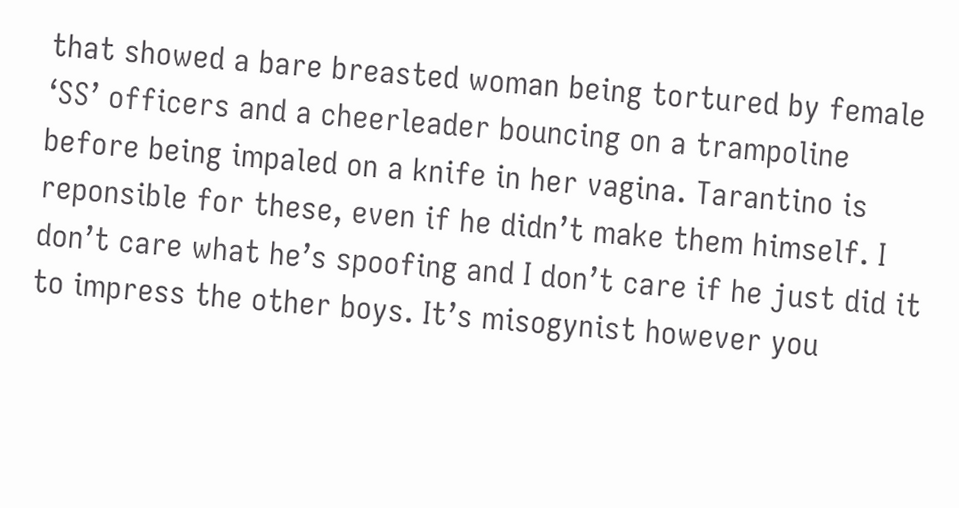that showed a bare breasted woman being tortured by female ‘SS’ officers and a cheerleader bouncing on a trampoline before being impaled on a knife in her vagina. Tarantino is reponsible for these, even if he didn’t make them himself. I don’t care what he’s spoofing and I don’t care if he just did it to impress the other boys. It’s misogynist however you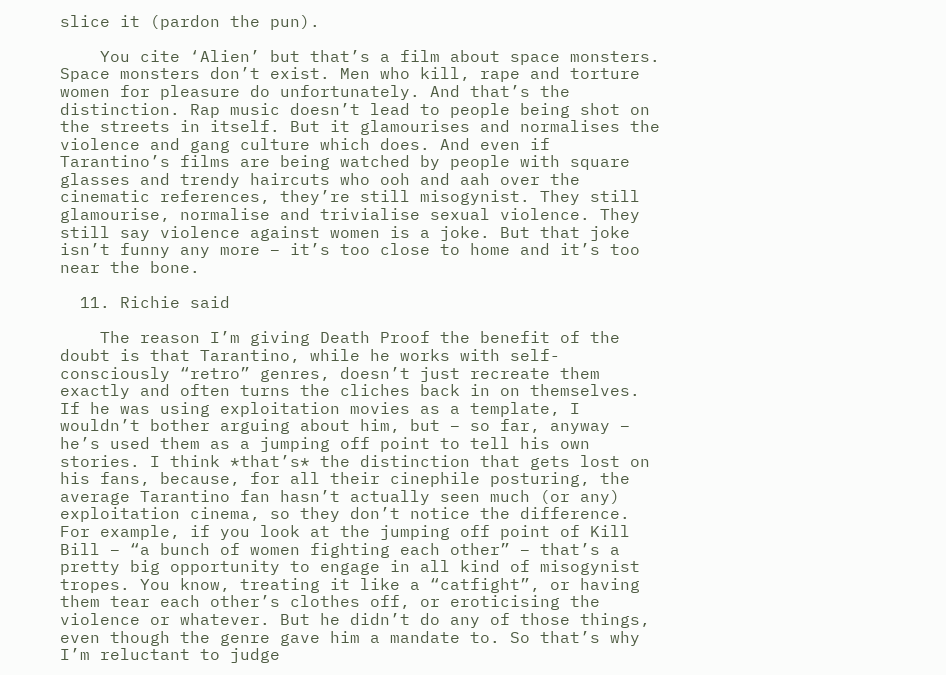slice it (pardon the pun).

    You cite ‘Alien’ but that’s a film about space monsters. Space monsters don’t exist. Men who kill, rape and torture women for pleasure do unfortunately. And that’s the distinction. Rap music doesn’t lead to people being shot on the streets in itself. But it glamourises and normalises the violence and gang culture which does. And even if Tarantino’s films are being watched by people with square glasses and trendy haircuts who ooh and aah over the cinematic references, they’re still misogynist. They still glamourise, normalise and trivialise sexual violence. They still say violence against women is a joke. But that joke isn’t funny any more – it’s too close to home and it’s too near the bone.

  11. Richie said

    The reason I’m giving Death Proof the benefit of the doubt is that Tarantino, while he works with self-consciously “retro” genres, doesn’t just recreate them exactly and often turns the cliches back in on themselves. If he was using exploitation movies as a template, I wouldn’t bother arguing about him, but – so far, anyway – he’s used them as a jumping off point to tell his own stories. I think *that’s* the distinction that gets lost on his fans, because, for all their cinephile posturing, the average Tarantino fan hasn’t actually seen much (or any) exploitation cinema, so they don’t notice the difference. For example, if you look at the jumping off point of Kill Bill – “a bunch of women fighting each other” – that’s a pretty big opportunity to engage in all kind of misogynist tropes. You know, treating it like a “catfight”, or having them tear each other’s clothes off, or eroticising the violence or whatever. But he didn’t do any of those things, even though the genre gave him a mandate to. So that’s why I’m reluctant to judge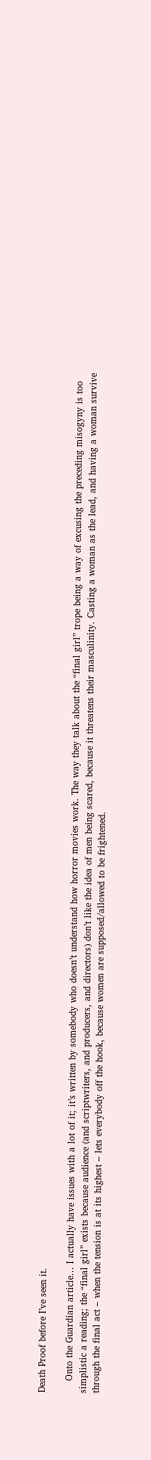Death Proof before I’ve seen it.

    Onto the Guardian article… I actually have issues with a lot of it; it’s written by somebody who doesn’t understand how horror movies work. The way they talk about the “final girl” trope being a way of excusing the preceding misogyny is too simplistic a reading; the “final girl” exists because audience (and scriptwriters, and producers, and directors) don’t like the idea of men being scared, because it threatens their masculinity. Casting a woman as the lead, and having a woman survive through the final act – when the tension is at its highest – lets everybody off the hook, because women are supposed/allowed to be frightened.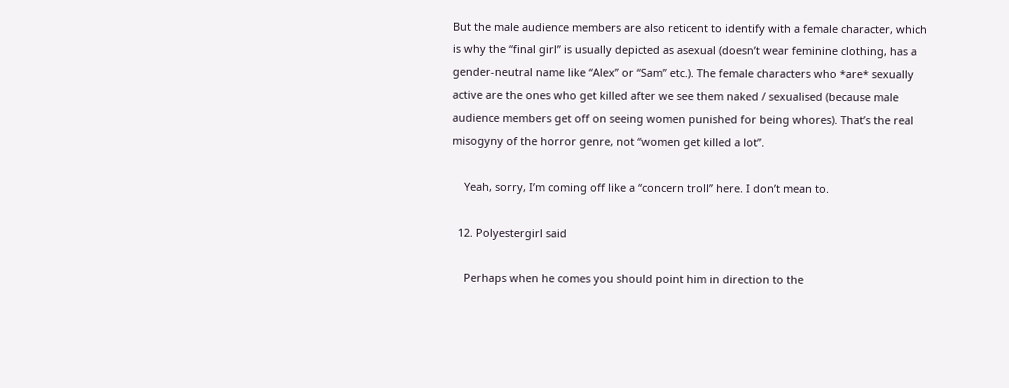But the male audience members are also reticent to identify with a female character, which is why the “final girl” is usually depicted as asexual (doesn’t wear feminine clothing, has a gender-neutral name like “Alex” or “Sam” etc.). The female characters who *are* sexually active are the ones who get killed after we see them naked / sexualised (because male audience members get off on seeing women punished for being whores). That’s the real misogyny of the horror genre, not “women get killed a lot”.

    Yeah, sorry, I’m coming off like a “concern troll” here. I don’t mean to.

  12. Polyestergirl said

    Perhaps when he comes you should point him in direction to the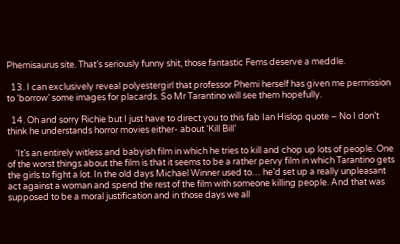Phemisaurus site. That’s seriously funny shit, those fantastic Fems deserve a meddle.

  13. I can exclusively reveal polyestergirl that professor Phemi herself has given me permission to ‘borrow’ some images for placards. So Mr Tarantino will see them hopefully.

  14. Oh and sorry Richie but I just have to direct you to this fab Ian Hislop quote – No I don’t think he understands horror movies either- about ‘Kill Bill’

    ‘It’s an entirely witless and babyish film in which he tries to kill and chop up lots of people. One of the worst things about the film is that it seems to be a rather pervy film in which Tarantino gets the girls to fight a lot. In the old days Michael Winner used to… he’d set up a really unpleasant act against a woman and spend the rest of the film with someone killing people. And that was supposed to be a moral justification and in those days we all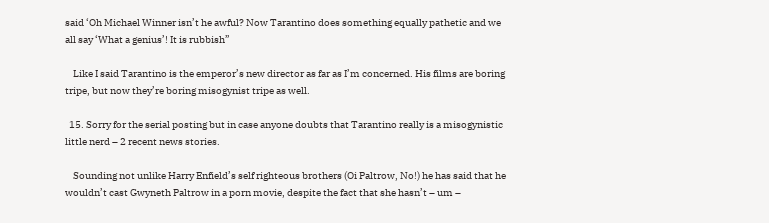said ‘Oh Michael Winner isn’t he awful? Now Tarantino does something equally pathetic and we all say ‘What a genius’! It is rubbish”

    Like I said Tarantino is the emperor’s new director as far as I’m concerned. His films are boring tripe, but now they’re boring misogynist tripe as well.

  15. Sorry for the serial posting but in case anyone doubts that Tarantino really is a misogynistic little nerd – 2 recent news stories.

    Sounding not unlike Harry Enfield’s self righteous brothers (Oi Paltrow, No!) he has said that he wouldn’t cast Gwyneth Paltrow in a porn movie, despite the fact that she hasn’t – um –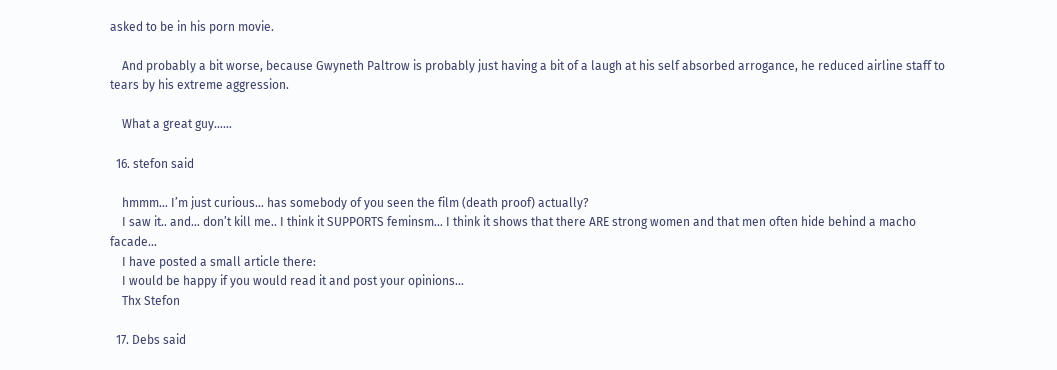asked to be in his porn movie.

    And probably a bit worse, because Gwyneth Paltrow is probably just having a bit of a laugh at his self absorbed arrogance, he reduced airline staff to tears by his extreme aggression.

    What a great guy……

  16. stefon said

    hmmm… I’m just curious… has somebody of you seen the film (death proof) actually?
    I saw it.. and… don’t kill me.. I think it SUPPORTS feminsm… I think it shows that there ARE strong women and that men often hide behind a macho facade…
    I have posted a small article there:
    I would be happy if you would read it and post your opinions…
    Thx Stefon

  17. Debs said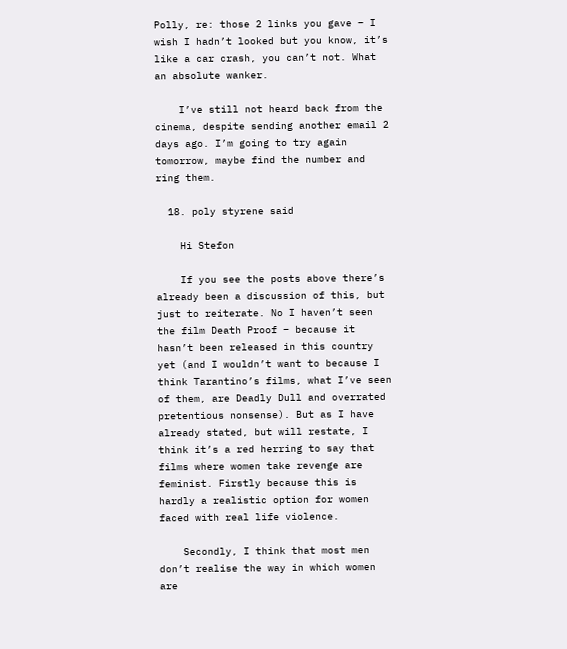Polly, re: those 2 links you gave – I wish I hadn’t looked but you know, it’s like a car crash, you can’t not. What an absolute wanker.

    I’ve still not heard back from the cinema, despite sending another email 2 days ago. I’m going to try again tomorrow, maybe find the number and ring them.

  18. poly styrene said

    Hi Stefon

    If you see the posts above there’s already been a discussion of this, but just to reiterate. No I haven’t seen the film Death Proof – because it hasn’t been released in this country yet (and I wouldn’t want to because I think Tarantino’s films, what I’ve seen of them, are Deadly Dull and overrated pretentious nonsense). But as I have already stated, but will restate, I think it’s a red herring to say that films where women take revenge are feminist. Firstly because this is hardly a realistic option for women faced with real life violence.

    Secondly, I think that most men don’t realise the way in which women are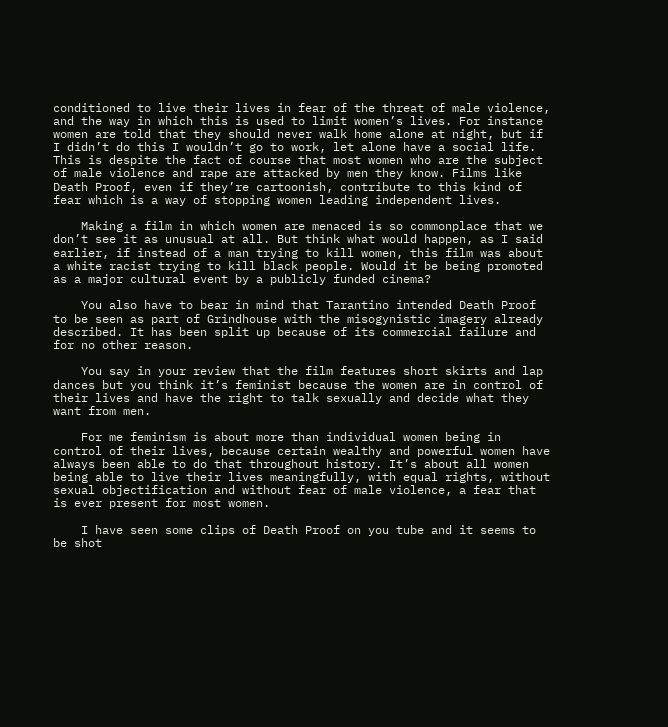conditioned to live their lives in fear of the threat of male violence, and the way in which this is used to limit women’s lives. For instance women are told that they should never walk home alone at night, but if I didn’t do this I wouldn’t go to work, let alone have a social life. This is despite the fact of course that most women who are the subject of male violence and rape are attacked by men they know. Films like Death Proof, even if they’re cartoonish, contribute to this kind of fear which is a way of stopping women leading independent lives.

    Making a film in which women are menaced is so commonplace that we don’t see it as unusual at all. But think what would happen, as I said earlier, if instead of a man trying to kill women, this film was about a white racist trying to kill black people. Would it be being promoted as a major cultural event by a publicly funded cinema?

    You also have to bear in mind that Tarantino intended Death Proof to be seen as part of Grindhouse with the misogynistic imagery already described. It has been split up because of its commercial failure and for no other reason.

    You say in your review that the film features short skirts and lap dances but you think it’s feminist because the women are in control of their lives and have the right to talk sexually and decide what they want from men.

    For me feminism is about more than individual women being in control of their lives, because certain wealthy and powerful women have always been able to do that throughout history. It’s about all women being able to live their lives meaningfully, with equal rights, without sexual objectification and without fear of male violence, a fear that is ever present for most women.

    I have seen some clips of Death Proof on you tube and it seems to be shot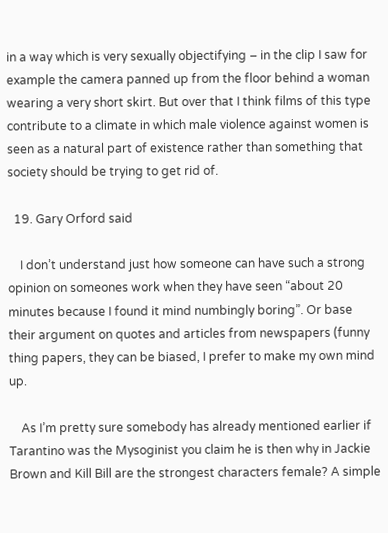in a way which is very sexually objectifying – in the clip I saw for example the camera panned up from the floor behind a woman wearing a very short skirt. But over that I think films of this type contribute to a climate in which male violence against women is seen as a natural part of existence rather than something that society should be trying to get rid of.

  19. Gary Orford said

    I don’t understand just how someone can have such a strong opinion on someones work when they have seen “about 20 minutes because I found it mind numbingly boring”. Or base their argument on quotes and articles from newspapers (funny thing papers, they can be biased, I prefer to make my own mind up.

    As I’m pretty sure somebody has already mentioned earlier if Tarantino was the Mysoginist you claim he is then why in Jackie Brown and Kill Bill are the strongest characters female? A simple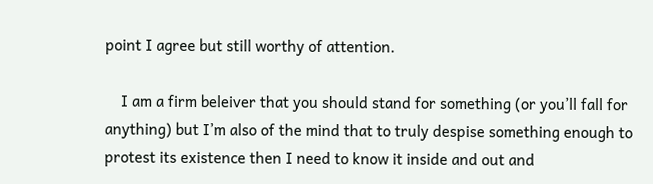point I agree but still worthy of attention.

    I am a firm beleiver that you should stand for something (or you’ll fall for anything) but I’m also of the mind that to truly despise something enough to protest its existence then I need to know it inside and out and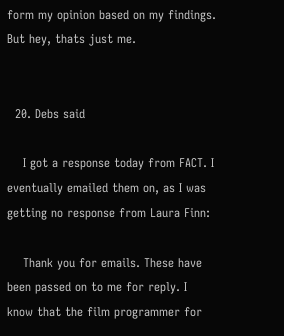form my opinion based on my findings. But hey, thats just me.


  20. Debs said

    I got a response today from FACT. I eventually emailed them on, as I was getting no response from Laura Finn:

    Thank you for emails. These have been passed on to me for reply. I know that the film programmer for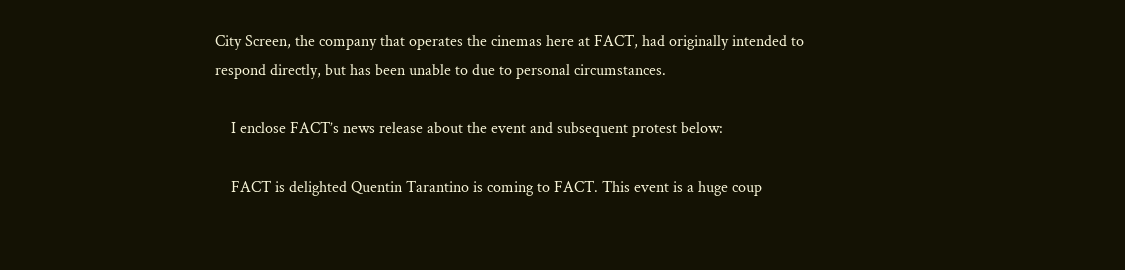City Screen, the company that operates the cinemas here at FACT, had originally intended to respond directly, but has been unable to due to personal circumstances.

    I enclose FACT’s news release about the event and subsequent protest below:

    FACT is delighted Quentin Tarantino is coming to FACT. This event is a huge coup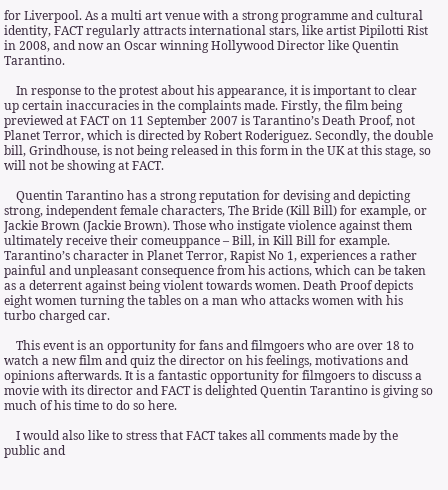for Liverpool. As a multi art venue with a strong programme and cultural identity, FACT regularly attracts international stars, like artist Pipilotti Rist in 2008, and now an Oscar winning Hollywood Director like Quentin Tarantino.

    In response to the protest about his appearance, it is important to clear up certain inaccuracies in the complaints made. Firstly, the film being previewed at FACT on 11 September 2007 is Tarantino’s Death Proof, not Planet Terror, which is directed by Robert Roderiguez. Secondly, the double bill, Grindhouse, is not being released in this form in the UK at this stage, so will not be showing at FACT.

    Quentin Tarantino has a strong reputation for devising and depicting strong, independent female characters, The Bride (Kill Bill) for example, or Jackie Brown (Jackie Brown). Those who instigate violence against them ultimately receive their comeuppance – Bill, in Kill Bill for example. Tarantino’s character in Planet Terror, Rapist No 1, experiences a rather painful and unpleasant consequence from his actions, which can be taken as a deterrent against being violent towards women. Death Proof depicts eight women turning the tables on a man who attacks women with his turbo charged car.

    This event is an opportunity for fans and filmgoers who are over 18 to watch a new film and quiz the director on his feelings, motivations and opinions afterwards. It is a fantastic opportunity for filmgoers to discuss a movie with its director and FACT is delighted Quentin Tarantino is giving so much of his time to do so here.

    I would also like to stress that FACT takes all comments made by the public and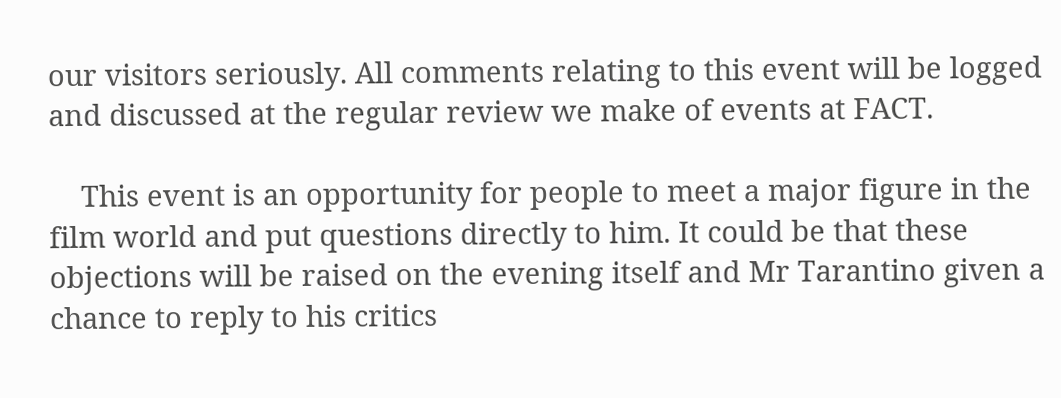our visitors seriously. All comments relating to this event will be logged and discussed at the regular review we make of events at FACT.

    This event is an opportunity for people to meet a major figure in the film world and put questions directly to him. It could be that these objections will be raised on the evening itself and Mr Tarantino given a chance to reply to his critics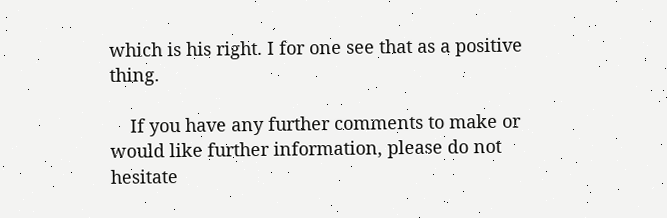which is his right. I for one see that as a positive thing.

    If you have any further comments to make or would like further information, please do not hesitate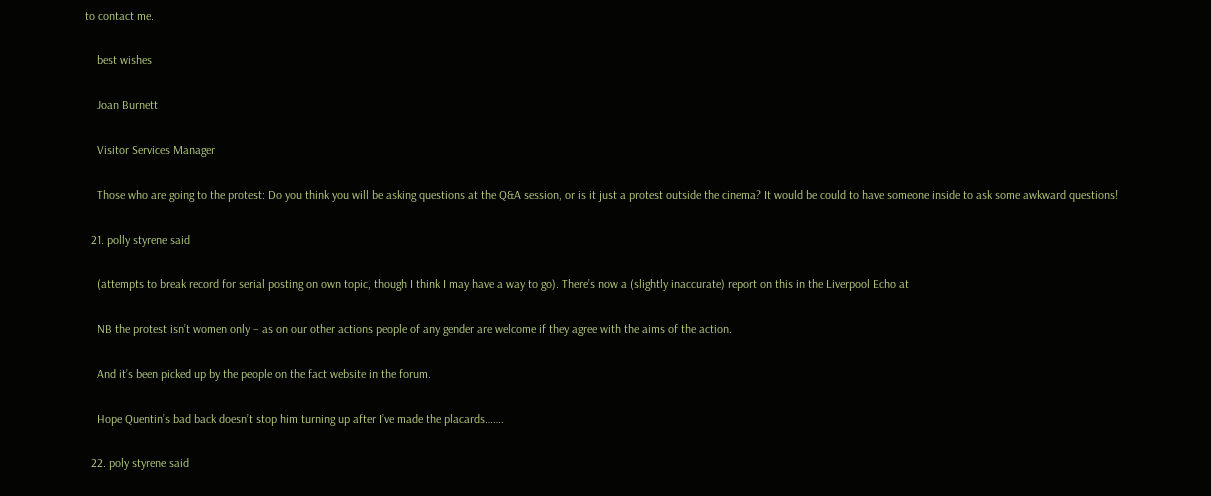to contact me.

    best wishes

    Joan Burnett

    Visitor Services Manager

    Those who are going to the protest: Do you think you will be asking questions at the Q&A session, or is it just a protest outside the cinema? It would be could to have someone inside to ask some awkward questions!

  21. polly styrene said

    (attempts to break record for serial posting on own topic, though I think I may have a way to go). There’s now a (slightly inaccurate) report on this in the Liverpool Echo at

    NB the protest isn’t women only – as on our other actions people of any gender are welcome if they agree with the aims of the action.

    And it’s been picked up by the people on the fact website in the forum.

    Hope Quentin’s bad back doesn’t stop him turning up after I’ve made the placards…….

  22. poly styrene said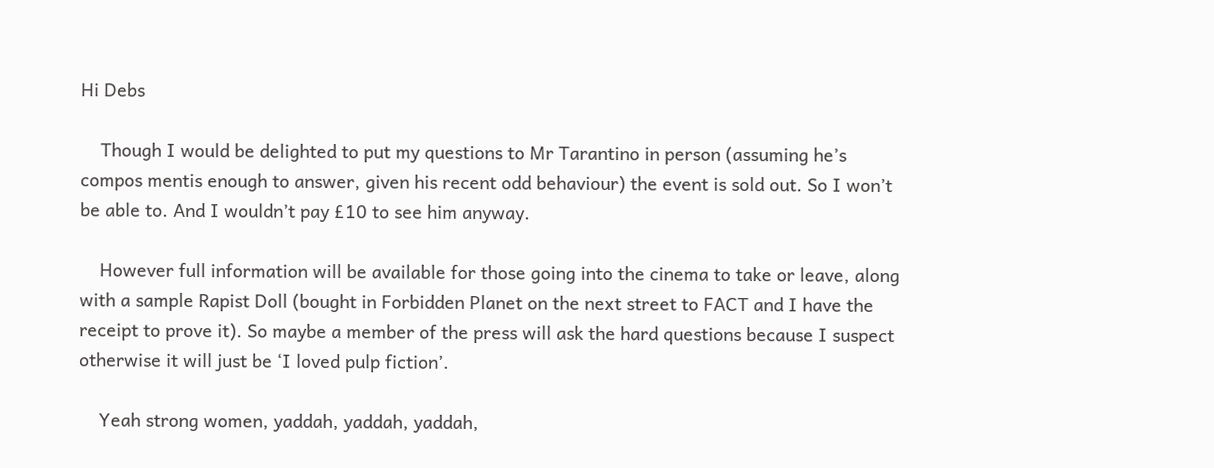Hi Debs

    Though I would be delighted to put my questions to Mr Tarantino in person (assuming he’s compos mentis enough to answer, given his recent odd behaviour) the event is sold out. So I won’t be able to. And I wouldn’t pay £10 to see him anyway.

    However full information will be available for those going into the cinema to take or leave, along with a sample Rapist Doll (bought in Forbidden Planet on the next street to FACT and I have the receipt to prove it). So maybe a member of the press will ask the hard questions because I suspect otherwise it will just be ‘I loved pulp fiction’.

    Yeah strong women, yaddah, yaddah, yaddah,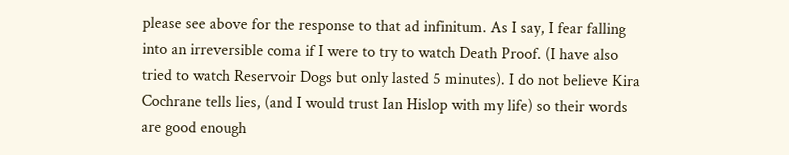please see above for the response to that ad infinitum. As I say, I fear falling into an irreversible coma if I were to try to watch Death Proof. (I have also tried to watch Reservoir Dogs but only lasted 5 minutes). I do not believe Kira Cochrane tells lies, (and I would trust Ian Hislop with my life) so their words are good enough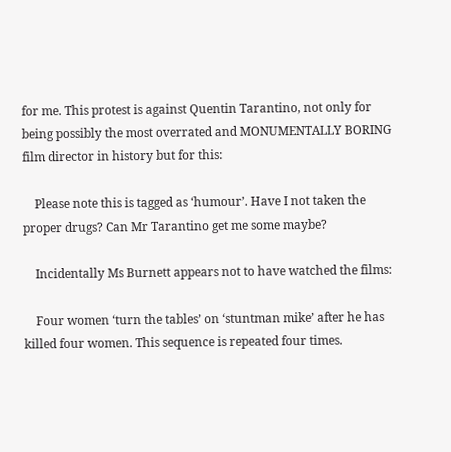for me. This protest is against Quentin Tarantino, not only for being possibly the most overrated and MONUMENTALLY BORING film director in history but for this:

    Please note this is tagged as ‘humour’. Have I not taken the proper drugs? Can Mr Tarantino get me some maybe?

    Incidentally Ms Burnett appears not to have watched the films:

    Four women ‘turn the tables’ on ‘stuntman mike’ after he has killed four women. This sequence is repeated four times.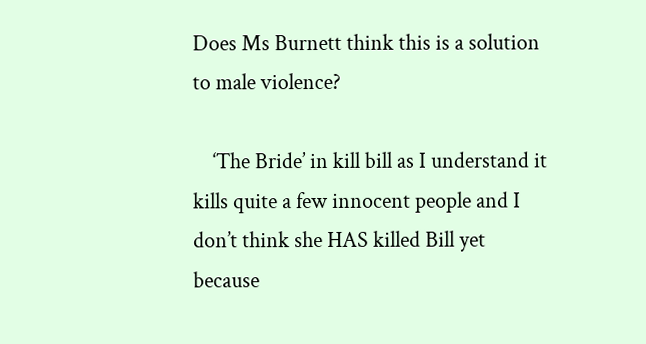Does Ms Burnett think this is a solution to male violence?

    ‘The Bride’ in kill bill as I understand it kills quite a few innocent people and I don’t think she HAS killed Bill yet because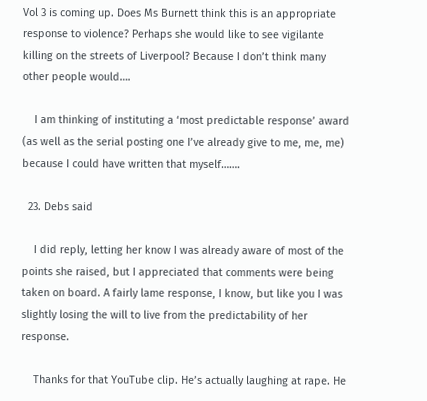Vol 3 is coming up. Does Ms Burnett think this is an appropriate response to violence? Perhaps she would like to see vigilante killing on the streets of Liverpool? Because I don’t think many other people would….

    I am thinking of instituting a ‘most predictable response’ award (as well as the serial posting one I’ve already give to me, me, me) because I could have written that myself…….

  23. Debs said

    I did reply, letting her know I was already aware of most of the points she raised, but I appreciated that comments were being taken on board. A fairly lame response, I know, but like you I was slightly losing the will to live from the predictability of her response.

    Thanks for that YouTube clip. He’s actually laughing at rape. He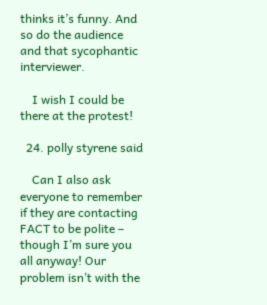thinks it’s funny. And so do the audience and that sycophantic interviewer.

    I wish I could be there at the protest!

  24. polly styrene said

    Can I also ask everyone to remember if they are contacting FACT to be polite – though I’m sure you all anyway! Our problem isn’t with the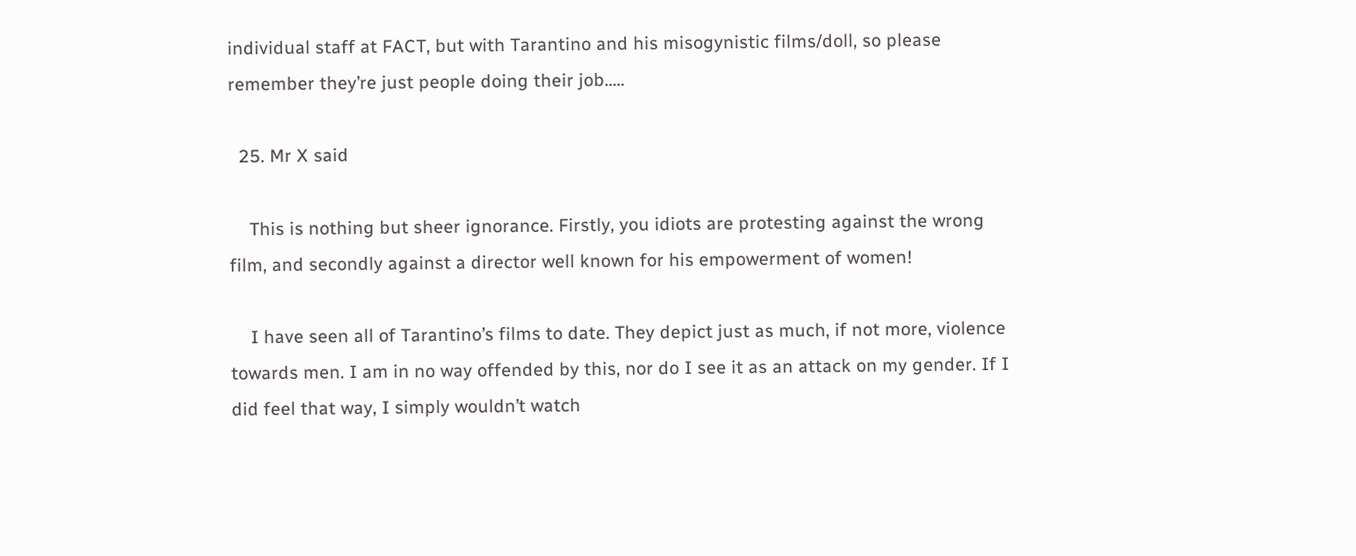individual staff at FACT, but with Tarantino and his misogynistic films/doll, so please remember they’re just people doing their job…..

  25. Mr X said

    This is nothing but sheer ignorance. Firstly, you idiots are protesting against the wrong film, and secondly against a director well known for his empowerment of women!

    I have seen all of Tarantino’s films to date. They depict just as much, if not more, violence towards men. I am in no way offended by this, nor do I see it as an attack on my gender. If I did feel that way, I simply wouldn’t watch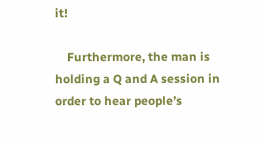it!

    Furthermore, the man is holding a Q and A session in order to hear people’s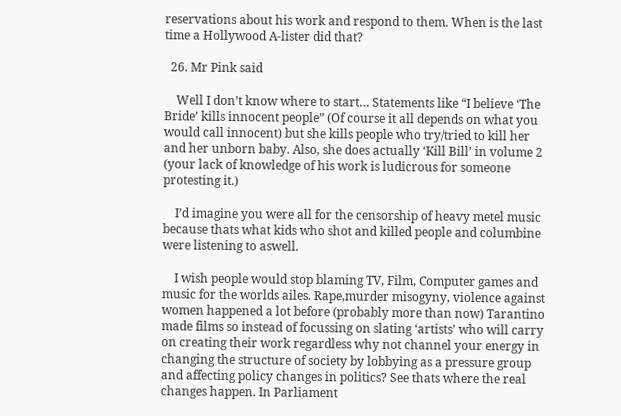reservations about his work and respond to them. When is the last time a Hollywood A-lister did that?

  26. Mr Pink said

    Well I don’t know where to start… Statements like “I believe ‘The Bride’ kills innocent people” (Of course it all depends on what you would call innocent) but she kills people who try/tried to kill her and her unborn baby. Also, she does actually ‘Kill Bill’ in volume 2 (your lack of knowledge of his work is ludicrous for someone protesting it.)

    I’d imagine you were all for the censorship of heavy metel music because thats what kids who shot and killed people and columbine were listening to aswell.

    I wish people would stop blaming TV, Film, Computer games and music for the worlds ailes. Rape,murder misogyny, violence against women happened a lot before (probably more than now) Tarantino made films so instead of focussing on slating ‘artists’ who will carry on creating their work regardless why not channel your energy in changing the structure of society by lobbying as a pressure group and affecting policy changes in politics? See thats where the real changes happen. In Parliament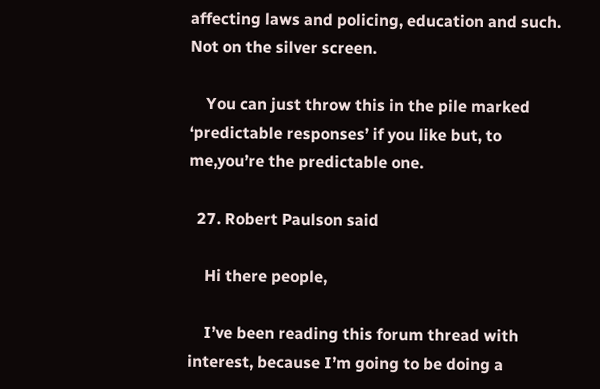affecting laws and policing, education and such. Not on the silver screen.

    You can just throw this in the pile marked ‘predictable responses’ if you like but, to me,you’re the predictable one.

  27. Robert Paulson said

    Hi there people,

    I’ve been reading this forum thread with interest, because I’m going to be doing a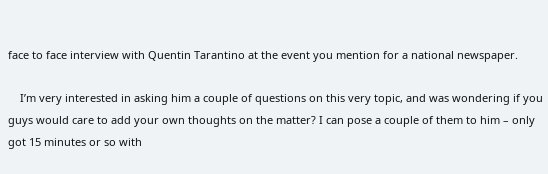face to face interview with Quentin Tarantino at the event you mention for a national newspaper.

    I’m very interested in asking him a couple of questions on this very topic, and was wondering if you guys would care to add your own thoughts on the matter? I can pose a couple of them to him – only got 15 minutes or so with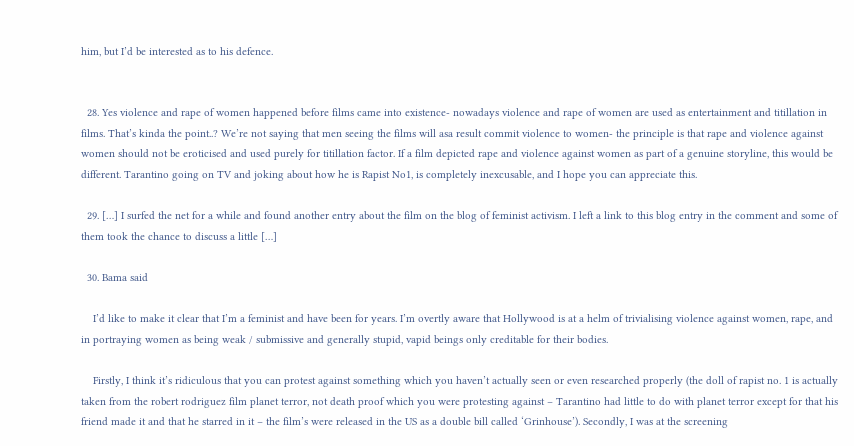him, but I’d be interested as to his defence.


  28. Yes violence and rape of women happened before films came into existence- nowadays violence and rape of women are used as entertainment and titillation in films. That’s kinda the point..? We’re not saying that men seeing the films will asa result commit violence to women- the principle is that rape and violence against women should not be eroticised and used purely for titillation factor. If a film depicted rape and violence against women as part of a genuine storyline, this would be different. Tarantino going on TV and joking about how he is Rapist No1, is completely inexcusable, and I hope you can appreciate this.

  29. […] I surfed the net for a while and found another entry about the film on the blog of feminist activism. I left a link to this blog entry in the comment and some of them took the chance to discuss a little […]

  30. Bama said

    I’d like to make it clear that I’m a feminist and have been for years. I’m overtly aware that Hollywood is at a helm of trivialising violence against women, rape, and in portraying women as being weak / submissive and generally stupid, vapid beings only creditable for their bodies.

    Firstly, I think it’s ridiculous that you can protest against something which you haven’t actually seen or even researched properly (the doll of rapist no. 1 is actually taken from the robert rodriguez film planet terror, not death proof which you were protesting against – Tarantino had little to do with planet terror except for that his friend made it and that he starred in it – the film’s were released in the US as a double bill called ‘Grinhouse’). Secondly, I was at the screening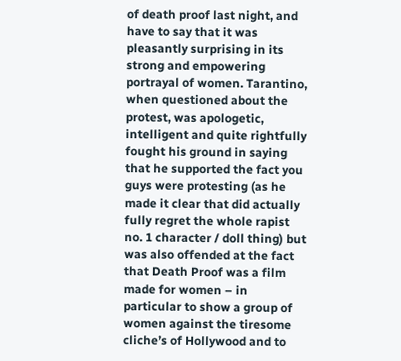of death proof last night, and have to say that it was pleasantly surprising in its strong and empowering portrayal of women. Tarantino, when questioned about the protest, was apologetic, intelligent and quite rightfully fought his ground in saying that he supported the fact you guys were protesting (as he made it clear that did actually fully regret the whole rapist no. 1 character / doll thing) but was also offended at the fact that Death Proof was a film made for women – in particular to show a group of women against the tiresome cliche’s of Hollywood and to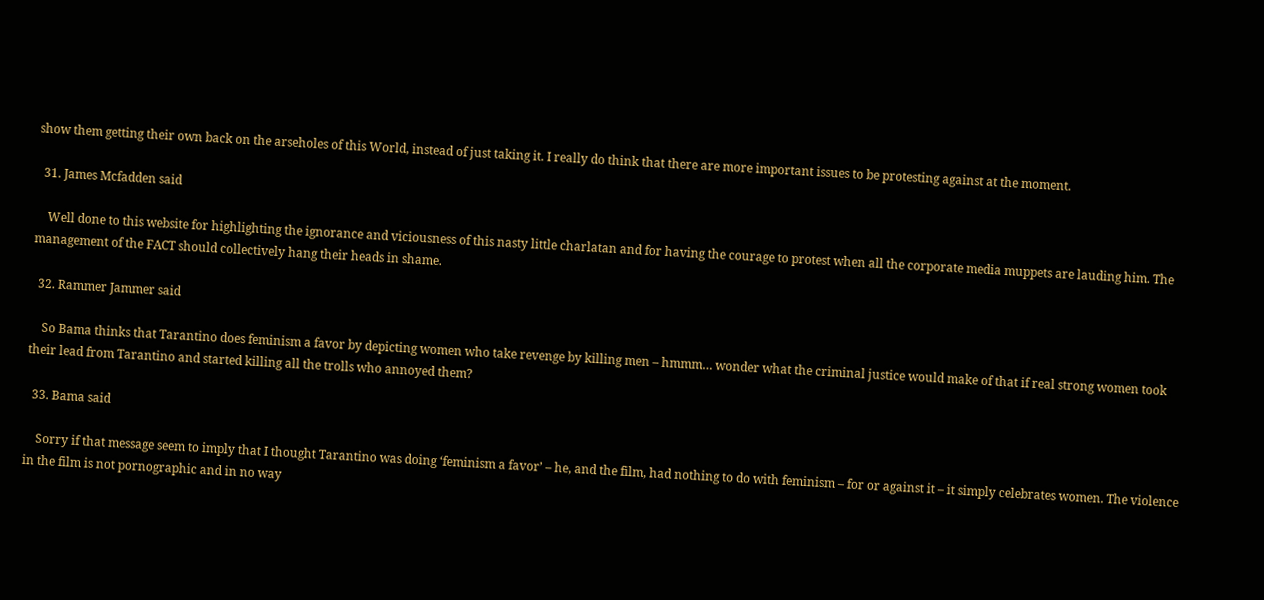show them getting their own back on the arseholes of this World, instead of just taking it. I really do think that there are more important issues to be protesting against at the moment.

  31. James Mcfadden said

    Well done to this website for highlighting the ignorance and viciousness of this nasty little charlatan and for having the courage to protest when all the corporate media muppets are lauding him. The management of the FACT should collectively hang their heads in shame.

  32. Rammer Jammer said

    So Bama thinks that Tarantino does feminism a favor by depicting women who take revenge by killing men – hmmm… wonder what the criminal justice would make of that if real strong women took their lead from Tarantino and started killing all the trolls who annoyed them?

  33. Bama said

    Sorry if that message seem to imply that I thought Tarantino was doing ‘feminism a favor’ – he, and the film, had nothing to do with feminism – for or against it – it simply celebrates women. The violence in the film is not pornographic and in no way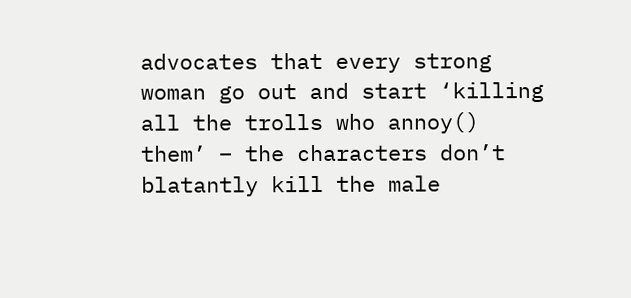advocates that every strong woman go out and start ‘killing all the trolls who annoy() them’ – the characters don’t blatantly kill the male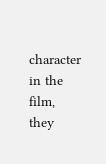character in the film, they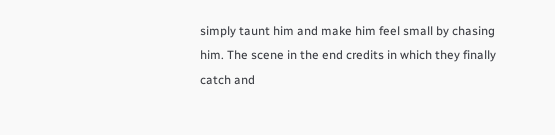simply taunt him and make him feel small by chasing him. The scene in the end credits in which they finally catch and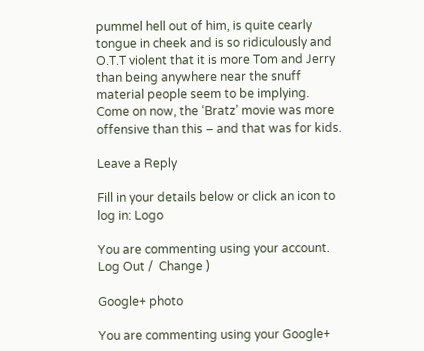pummel hell out of him, is quite cearly tongue in cheek and is so ridiculously and O.T.T violent that it is more Tom and Jerry than being anywhere near the snuff material people seem to be implying. Come on now, the ‘Bratz’ movie was more offensive than this – and that was for kids.

Leave a Reply

Fill in your details below or click an icon to log in: Logo

You are commenting using your account. Log Out /  Change )

Google+ photo

You are commenting using your Google+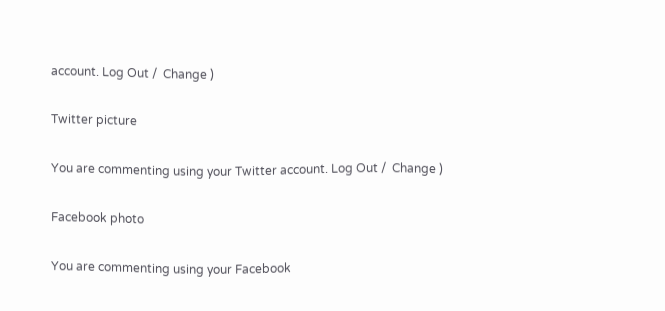account. Log Out /  Change )

Twitter picture

You are commenting using your Twitter account. Log Out /  Change )

Facebook photo

You are commenting using your Facebook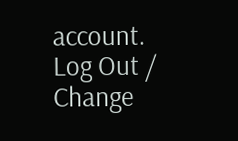account. Log Out /  Change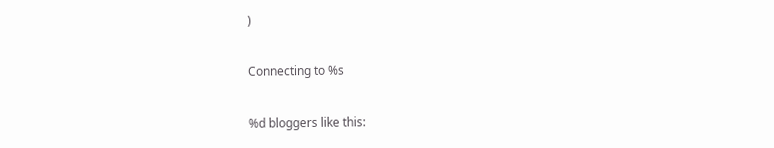)

Connecting to %s

%d bloggers like this: